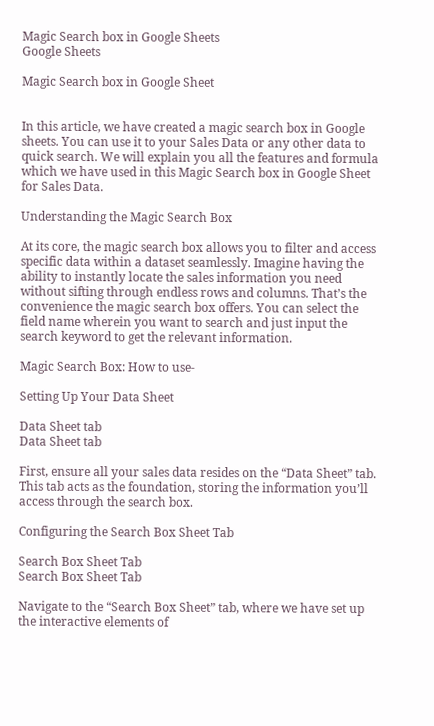Magic Search box in Google Sheets
Google Sheets

Magic Search box in Google Sheet


In this article, we have created a magic search box in Google sheets. You can use it to your Sales Data or any other data to quick search. We will explain you all the features and formula which we have used in this Magic Search box in Google Sheet for Sales Data.

Understanding the Magic Search Box

At its core, the magic search box allows you to filter and access specific data within a dataset seamlessly. Imagine having the ability to instantly locate the sales information you need without sifting through endless rows and columns. That’s the convenience the magic search box offers. You can select the field name wherein you want to search and just input the search keyword to get the relevant information.

Magic Search Box: How to use-

Setting Up Your Data Sheet

Data Sheet tab
Data Sheet tab

First, ensure all your sales data resides on the “Data Sheet” tab. This tab acts as the foundation, storing the information you’ll access through the search box.

Configuring the Search Box Sheet Tab

Search Box Sheet Tab
Search Box Sheet Tab

Navigate to the “Search Box Sheet” tab, where we have set up the interactive elements of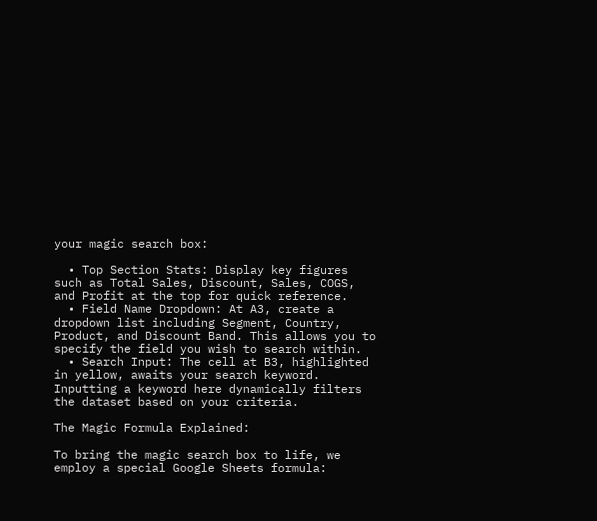your magic search box:

  • Top Section Stats: Display key figures such as Total Sales, Discount, Sales, COGS, and Profit at the top for quick reference.
  • Field Name Dropdown: At A3, create a dropdown list including Segment, Country, Product, and Discount Band. This allows you to specify the field you wish to search within.
  • Search Input: The cell at B3, highlighted in yellow, awaits your search keyword. Inputting a keyword here dynamically filters the dataset based on your criteria.

The Magic Formula Explained:

To bring the magic search box to life, we employ a special Google Sheets formula: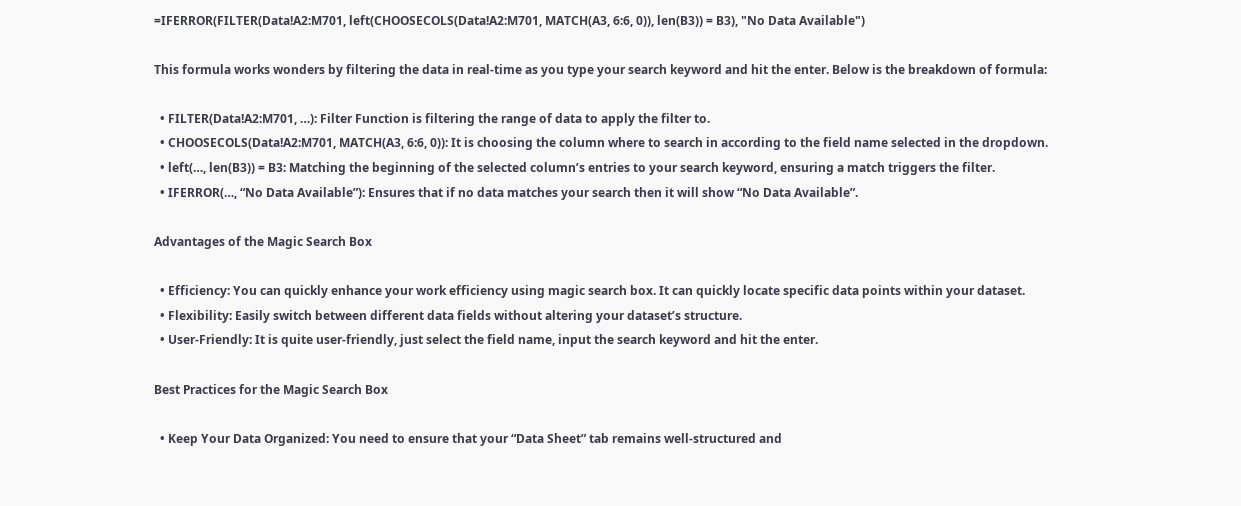=IFERROR(FILTER(Data!A2:M701, left(CHOOSECOLS(Data!A2:M701, MATCH(A3, 6:6, 0)), len(B3)) = B3), "No Data Available")

This formula works wonders by filtering the data in real-time as you type your search keyword and hit the enter. Below is the breakdown of formula:

  • FILTER(Data!A2:M701, …): Filter Function is filtering the range of data to apply the filter to.
  • CHOOSECOLS(Data!A2:M701, MATCH(A3, 6:6, 0)): It is choosing the column where to search in according to the field name selected in the dropdown.
  • left(…, len(B3)) = B3: Matching the beginning of the selected column’s entries to your search keyword, ensuring a match triggers the filter.
  • IFERROR(…, “No Data Available”): Ensures that if no data matches your search then it will show “No Data Available”.

Advantages of the Magic Search Box

  • Efficiency: You can quickly enhance your work efficiency using magic search box. It can quickly locate specific data points within your dataset.
  • Flexibility: Easily switch between different data fields without altering your dataset’s structure.
  • User-Friendly: It is quite user-friendly, just select the field name, input the search keyword and hit the enter.

Best Practices for the Magic Search Box

  • Keep Your Data Organized: You need to ensure that your “Data Sheet” tab remains well-structured and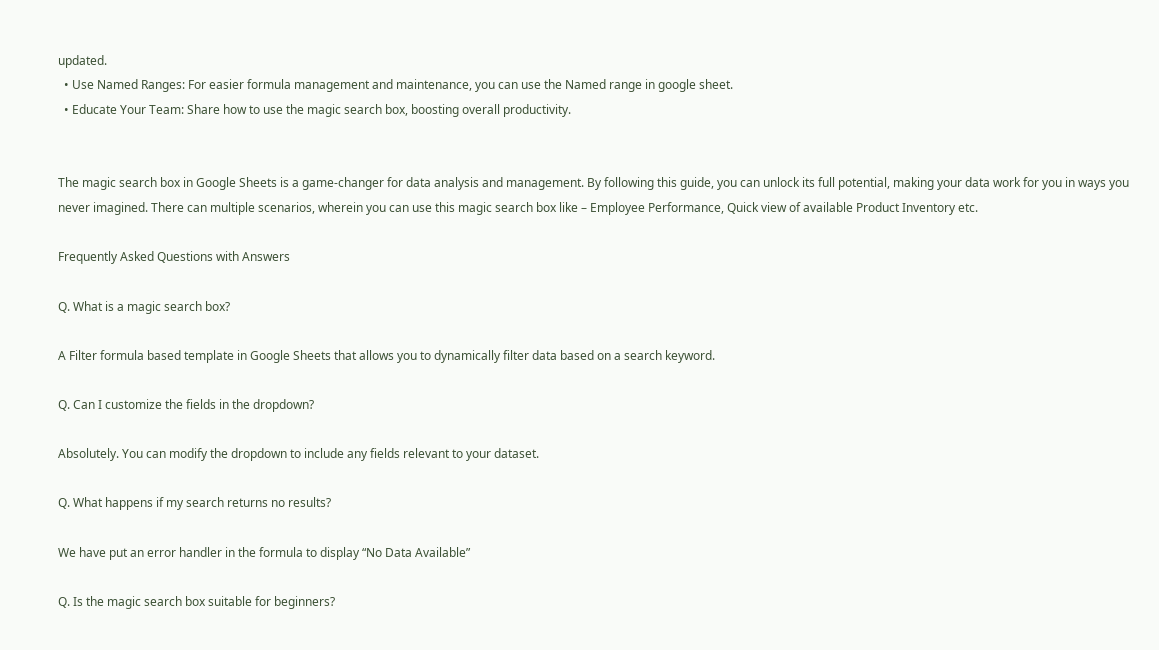updated.
  • Use Named Ranges: For easier formula management and maintenance, you can use the Named range in google sheet.
  • Educate Your Team: Share how to use the magic search box, boosting overall productivity.


The magic search box in Google Sheets is a game-changer for data analysis and management. By following this guide, you can unlock its full potential, making your data work for you in ways you never imagined. There can multiple scenarios, wherein you can use this magic search box like – Employee Performance, Quick view of available Product Inventory etc.

Frequently Asked Questions with Answers

Q. What is a magic search box?

A Filter formula based template in Google Sheets that allows you to dynamically filter data based on a search keyword.

Q. Can I customize the fields in the dropdown?

Absolutely. You can modify the dropdown to include any fields relevant to your dataset.

Q. What happens if my search returns no results?

We have put an error handler in the formula to display “No Data Available”

Q. Is the magic search box suitable for beginners?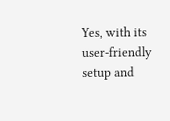Yes, with its user-friendly setup and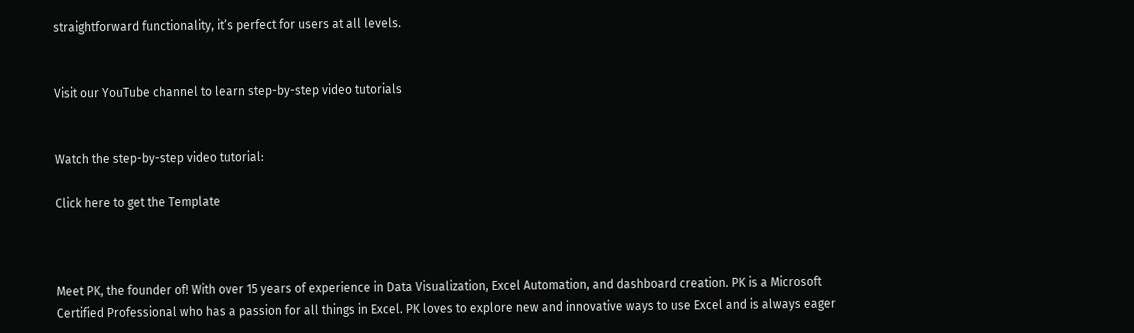straightforward functionality, it’s perfect for users at all levels.


Visit our YouTube channel to learn step-by-step video tutorials


Watch the step-by-step video tutorial:

Click here to get the Template



Meet PK, the founder of! With over 15 years of experience in Data Visualization, Excel Automation, and dashboard creation. PK is a Microsoft Certified Professional who has a passion for all things in Excel. PK loves to explore new and innovative ways to use Excel and is always eager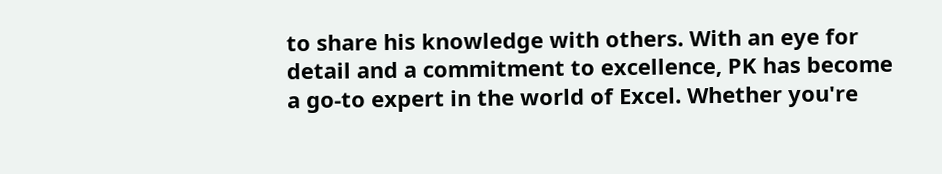to share his knowledge with others. With an eye for detail and a commitment to excellence, PK has become a go-to expert in the world of Excel. Whether you're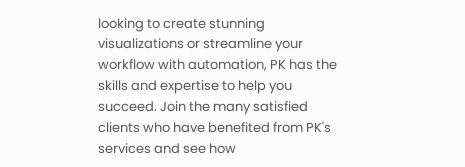looking to create stunning visualizations or streamline your workflow with automation, PK has the skills and expertise to help you succeed. Join the many satisfied clients who have benefited from PK's services and see how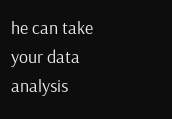he can take your data analysis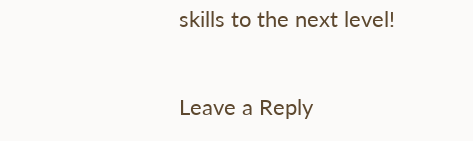skills to the next level!

Leave a Reply